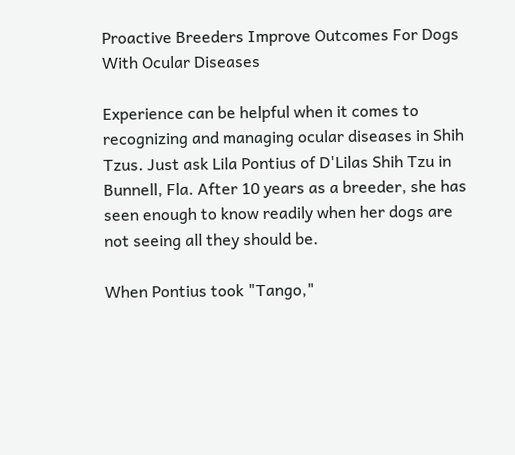Proactive Breeders Improve Outcomes For Dogs With Ocular Diseases

Experience can be helpful when it comes to recognizing and managing ocular diseases in Shih Tzus. Just ask Lila Pontius of D'Lilas Shih Tzu in Bunnell, Fla. After 10 years as a breeder, she has seen enough to know readily when her dogs are not seeing all they should be.

When Pontius took "Tango,"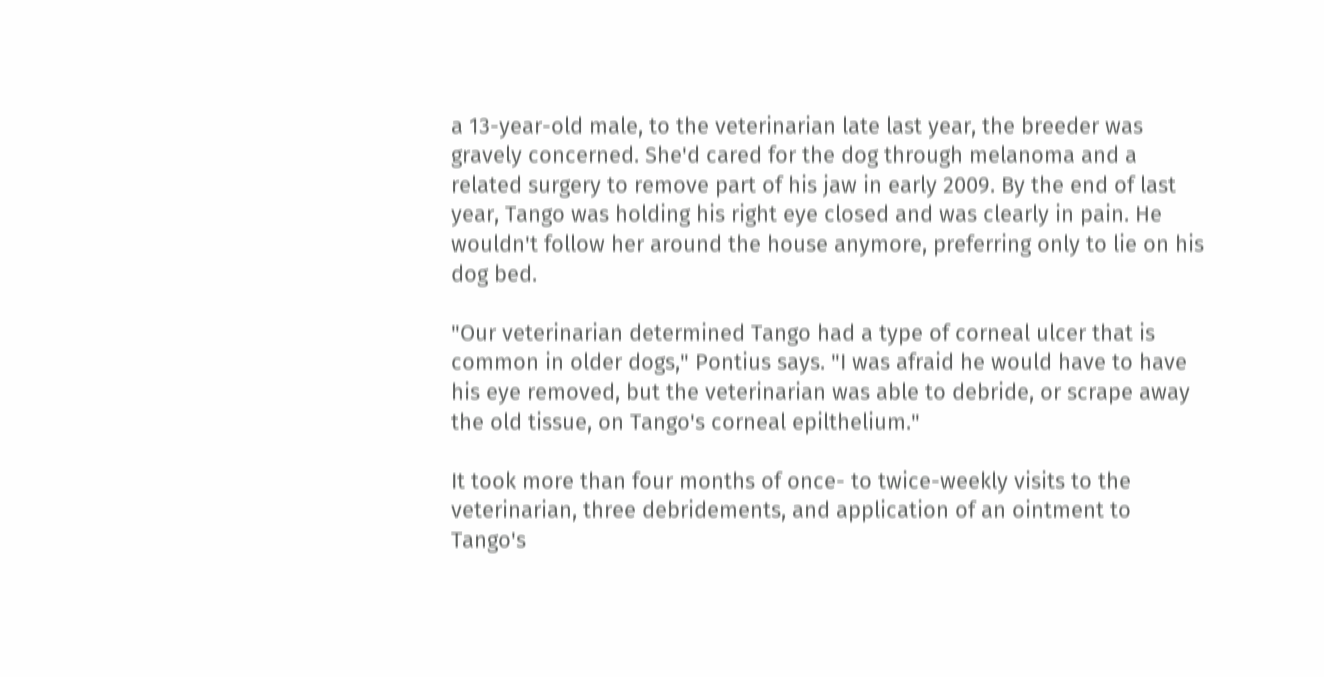a 13-year-old male, to the veterinarian late last year, the breeder was gravely concerned. She'd cared for the dog through melanoma and a related surgery to remove part of his jaw in early 2009. By the end of last year, Tango was holding his right eye closed and was clearly in pain. He wouldn't follow her around the house anymore, preferring only to lie on his dog bed.

"Our veterinarian determined Tango had a type of corneal ulcer that is common in older dogs," Pontius says. "I was afraid he would have to have his eye removed, but the veterinarian was able to debride, or scrape away the old tissue, on Tango's corneal epilthelium."

It took more than four months of once- to twice-weekly visits to the veterinarian, three debridements, and application of an ointment to Tango's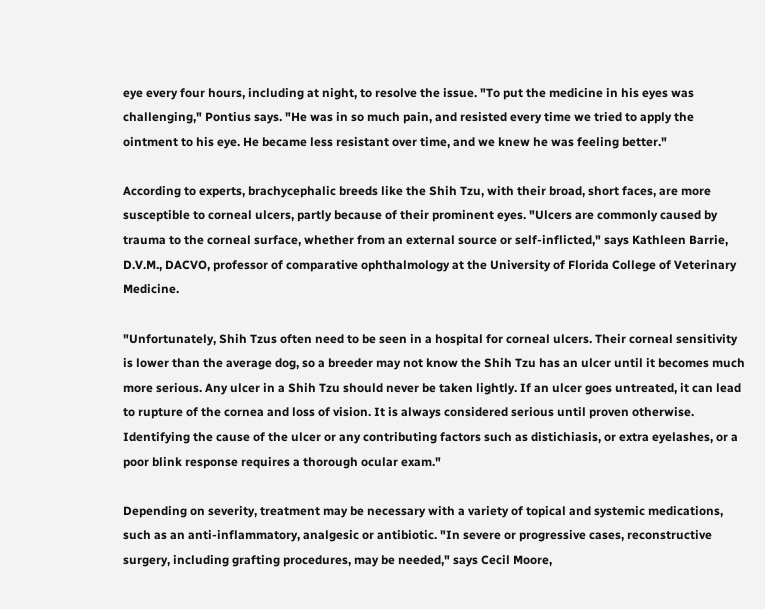eye every four hours, including at night, to resolve the issue. "To put the medicine in his eyes was challenging," Pontius says. "He was in so much pain, and resisted every time we tried to apply the ointment to his eye. He became less resistant over time, and we knew he was feeling better."

According to experts, brachycephalic breeds like the Shih Tzu, with their broad, short faces, are more susceptible to corneal ulcers, partly because of their prominent eyes. "Ulcers are commonly caused by trauma to the corneal surface, whether from an external source or self-inflicted," says Kathleen Barrie, D.V.M., DACVO, professor of comparative ophthalmology at the University of Florida College of Veterinary Medicine.

"Unfortunately, Shih Tzus often need to be seen in a hospital for corneal ulcers. Their corneal sensitivity is lower than the average dog, so a breeder may not know the Shih Tzu has an ulcer until it becomes much more serious. Any ulcer in a Shih Tzu should never be taken lightly. If an ulcer goes untreated, it can lead to rupture of the cornea and loss of vision. It is always considered serious until proven otherwise. Identifying the cause of the ulcer or any contributing factors such as distichiasis, or extra eyelashes, or a poor blink response requires a thorough ocular exam."

Depending on severity, treatment may be necessary with a variety of topical and systemic medications, such as an anti-inflammatory, analgesic or antibiotic. "In severe or progressive cases, reconstructive surgery, including grafting procedures, may be needed," says Cecil Moore,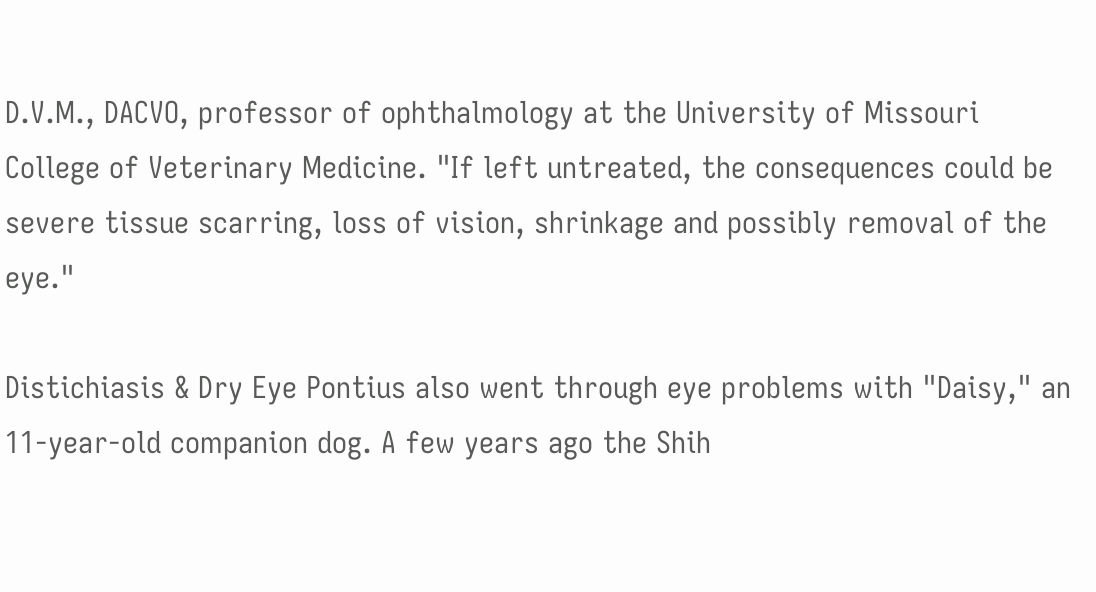D.V.M., DACVO, professor of ophthalmology at the University of Missouri College of Veterinary Medicine. "If left untreated, the consequences could be severe tissue scarring, loss of vision, shrinkage and possibly removal of the eye."

Distichiasis & Dry Eye Pontius also went through eye problems with "Daisy," an 11-year-old companion dog. A few years ago the Shih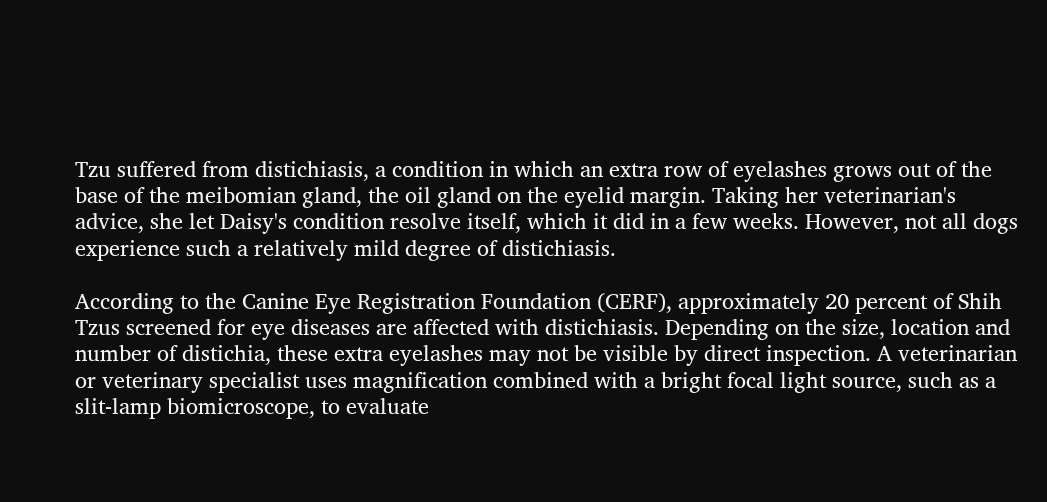Tzu suffered from distichiasis, a condition in which an extra row of eyelashes grows out of the base of the meibomian gland, the oil gland on the eyelid margin. Taking her veterinarian's advice, she let Daisy's condition resolve itself, which it did in a few weeks. However, not all dogs experience such a relatively mild degree of distichiasis.

According to the Canine Eye Registration Foundation (CERF), approximately 20 percent of Shih Tzus screened for eye diseases are affected with distichiasis. Depending on the size, location and number of distichia, these extra eyelashes may not be visible by direct inspection. A veterinarian or veterinary specialist uses magnification combined with a bright focal light source, such as a slit-lamp biomicroscope, to evaluate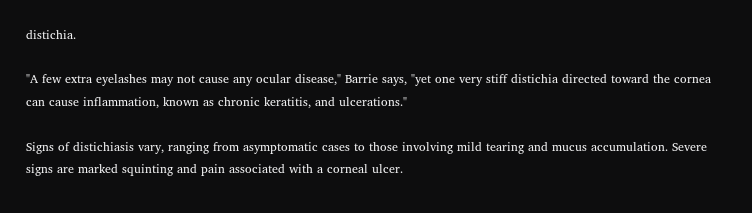distichia.

"A few extra eyelashes may not cause any ocular disease," Barrie says, "yet one very stiff distichia directed toward the cornea can cause inflammation, known as chronic keratitis, and ulcerations."

Signs of distichiasis vary, ranging from asymptomatic cases to those involving mild tearing and mucus accumulation. Severe signs are marked squinting and pain associated with a corneal ulcer.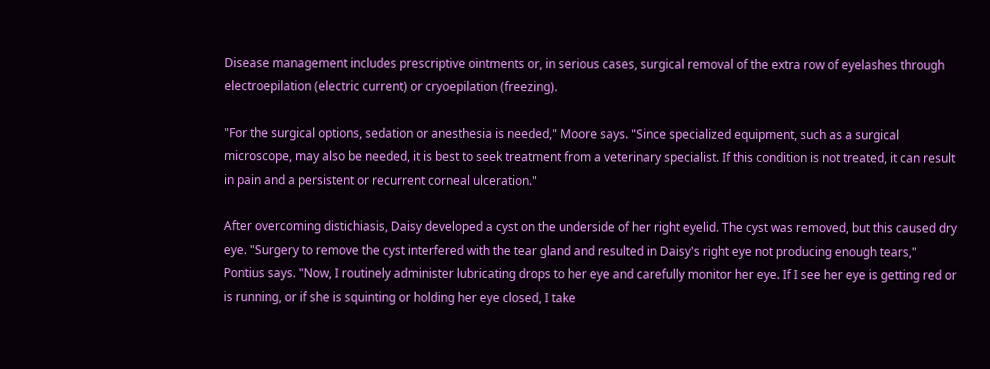Disease management includes prescriptive ointments or, in serious cases, surgical removal of the extra row of eyelashes through electroepilation (electric current) or cryoepilation (freezing).

"For the surgical options, sedation or anesthesia is needed," Moore says. "Since specialized equipment, such as a surgical microscope, may also be needed, it is best to seek treatment from a veterinary specialist. If this condition is not treated, it can result in pain and a persistent or recurrent corneal ulceration."

After overcoming distichiasis, Daisy developed a cyst on the underside of her right eyelid. The cyst was removed, but this caused dry eye. "Surgery to remove the cyst interfered with the tear gland and resulted in Daisy's right eye not producing enough tears," Pontius says. "Now, I routinely administer lubricating drops to her eye and carefully monitor her eye. If I see her eye is getting red or is running, or if she is squinting or holding her eye closed, I take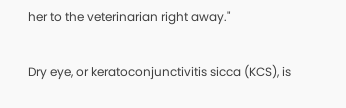her to the veterinarian right away."

Dry eye, or keratoconjunctivitis sicca (KCS), is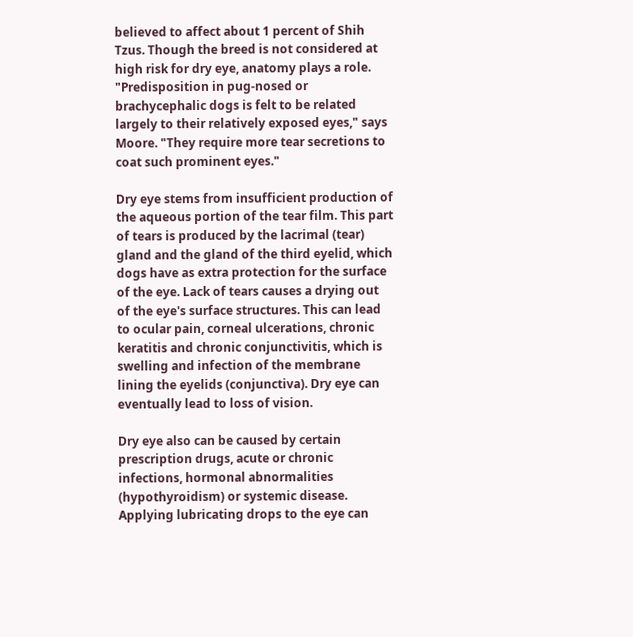believed to affect about 1 percent of Shih Tzus. Though the breed is not considered at high risk for dry eye, anatomy plays a role. "Predisposition in pug-nosed or brachycephalic dogs is felt to be related largely to their relatively exposed eyes," says Moore. "They require more tear secretions to coat such prominent eyes."

Dry eye stems from insufficient production of the aqueous portion of the tear film. This part of tears is produced by the lacrimal (tear) gland and the gland of the third eyelid, which dogs have as extra protection for the surface of the eye. Lack of tears causes a drying out of the eye's surface structures. This can lead to ocular pain, corneal ulcerations, chronic keratitis and chronic conjunctivitis, which is swelling and infection of the membrane lining the eyelids (conjunctiva). Dry eye can eventually lead to loss of vision.

Dry eye also can be caused by certain prescription drugs, acute or chronic infections, hormonal abnormalities (hypothyroidism) or systemic disease. Applying lubricating drops to the eye can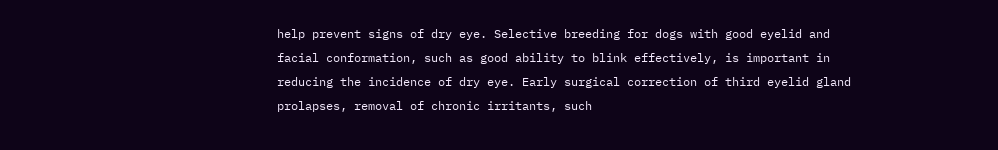help prevent signs of dry eye. Selective breeding for dogs with good eyelid and facial conformation, such as good ability to blink effectively, is important in reducing the incidence of dry eye. Early surgical correction of third eyelid gland prolapses, removal of chronic irritants, such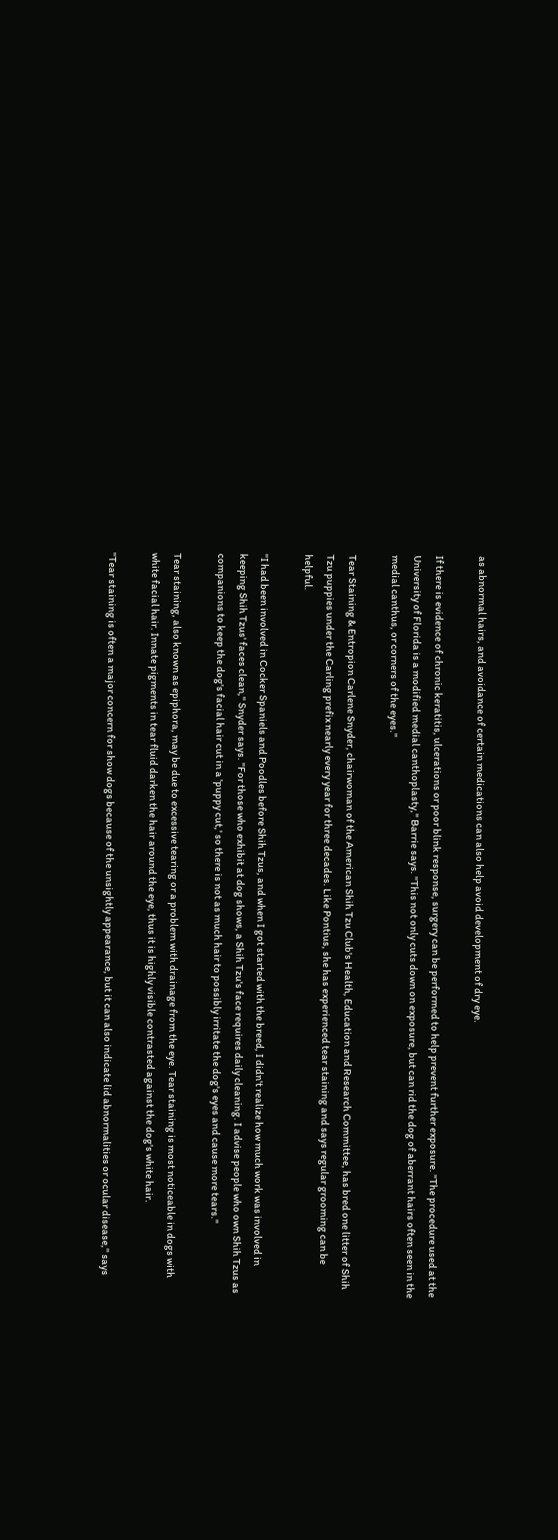as abnormal hairs, and avoidance of certain medications can also help avoid development of dry eye.

If there is evidence of chronic keratitis, ulcerations or poor blink response, surgery can be performed to help prevent further exposure. "The procedure used at the University of Florida is a modified medial canthoplasty," Barrie says. "This not only cuts down on exposure, but can rid the dog of aberrant hairs often seen in the medial canthus, or corners of the eyes."

Tear Staining & Entropion Carlene Snyder, chairwoman of the American Shih Tzu Club's Health, Education and Research Committee, has bred one litter of Shih Tzu puppies under the Carling prefix nearly every year for three decades. Like Pontius, she has experienced tear staining and says regular grooming can be helpful.

"I had been involved in Cocker Spaniels and Poodles before Shih Tzus, and when I got started with the breed, I didn't realize how much work was involved in keeping Shih Tzus' faces clean," Snyder says. "For those who exhibit at dog shows, a Shih Tzu's face requires daily cleaning. I advise people who own Shih Tzus as companions to keep the dog's facial hair cut in a 'puppy cut,' so there is not as much hair to possibly irritate the dog's eyes and cause more tears."

Tear staining, also known as epiphora, may be due to excessive tearing or a problem with drainage from the eye. Tear staining is most noticeable in dogs with white facial hair. Innate pigments in tear fluid darken the hair around the eye, thus it is highly visible contrasted against the dog's white hair.

"Tear staining is often a major concern for show dogs because of the unsightly appearance, but it can also indicate lid abnormalities or ocular disease," says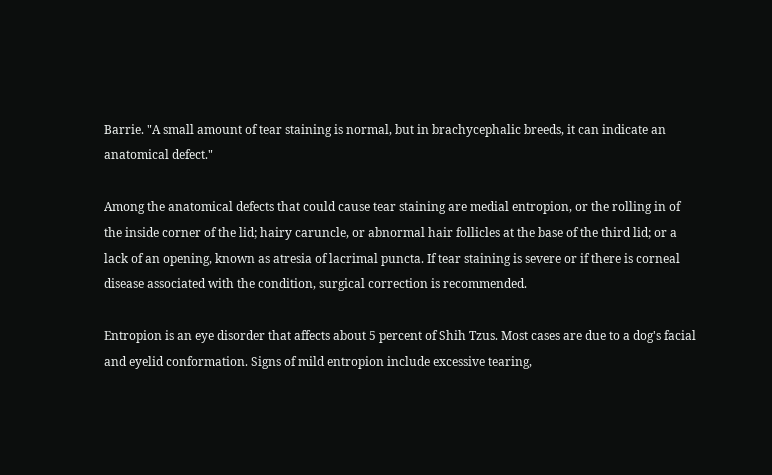Barrie. "A small amount of tear staining is normal, but in brachycephalic breeds, it can indicate an anatomical defect."

Among the anatomical defects that could cause tear staining are medial entropion, or the rolling in of the inside corner of the lid; hairy caruncle, or abnormal hair follicles at the base of the third lid; or a lack of an opening, known as atresia of lacrimal puncta. If tear staining is severe or if there is corneal disease associated with the condition, surgical correction is recommended.

Entropion is an eye disorder that affects about 5 percent of Shih Tzus. Most cases are due to a dog's facial and eyelid conformation. Signs of mild entropion include excessive tearing,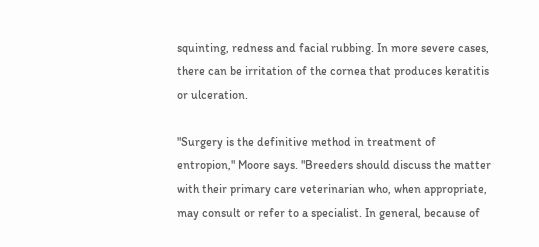squinting, redness and facial rubbing. In more severe cases, there can be irritation of the cornea that produces keratitis or ulceration.

"Surgery is the definitive method in treatment of entropion," Moore says. "Breeders should discuss the matter with their primary care veterinarian who, when appropriate, may consult or refer to a specialist. In general, because of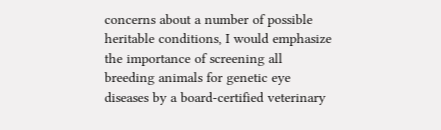concerns about a number of possible heritable conditions, I would emphasize the importance of screening all breeding animals for genetic eye diseases by a board-certified veterinary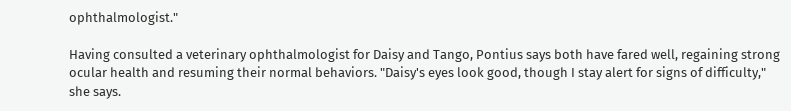ophthalmologist."

Having consulted a veterinary ophthalmologist for Daisy and Tango, Pontius says both have fared well, regaining strong ocular health and resuming their normal behaviors. "Daisy's eyes look good, though I stay alert for signs of difficulty," she says.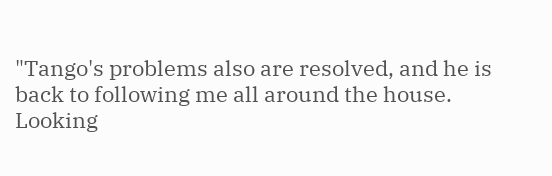"Tango's problems also are resolved, and he is back to following me all around the house. Looking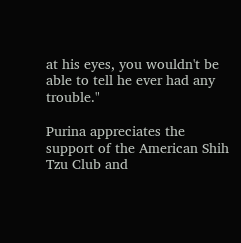at his eyes, you wouldn't be able to tell he ever had any trouble."

Purina appreciates the support of the American Shih Tzu Club and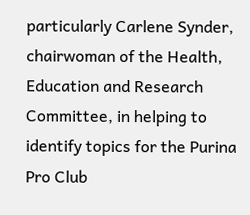particularly Carlene Synder, chairwoman of the Health, Education and Research Committee, in helping to identify topics for the Purina Pro Club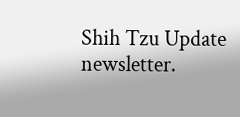Shih Tzu Update newsletter.